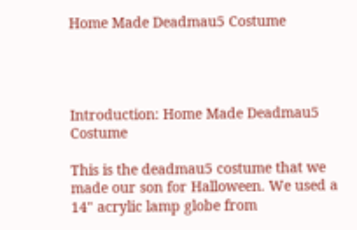Home Made Deadmau5 Costume




Introduction: Home Made Deadmau5 Costume

This is the deadmau5 costume that we made our son for Halloween. We used a 14" acrylic lamp globe from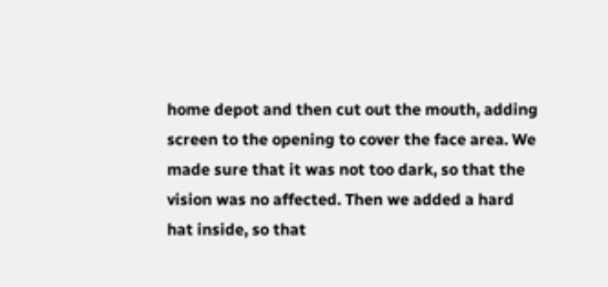home depot and then cut out the mouth, adding screen to the opening to cover the face area. We made sure that it was not too dark, so that the vision was no affected. Then we added a hard hat inside, so that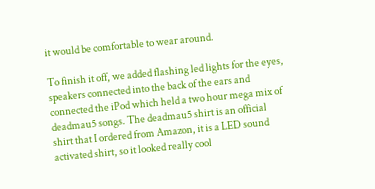it would be comfortable to wear around.

To finish it off, we added flashing led lights for the eyes, speakers connected into the back of the ears and connected the iPod which held a two hour mega mix of deadmau5 songs. The deadmau5 shirt is an official shirt that I ordered from Amazon, it is a LED sound activated shirt, so it looked really cool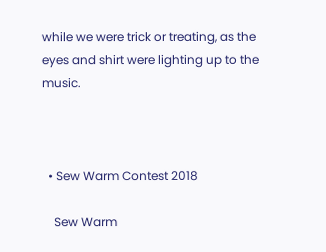while we were trick or treating, as the eyes and shirt were lighting up to the music.



  • Sew Warm Contest 2018

    Sew Warm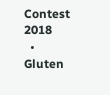Contest 2018
  • Gluten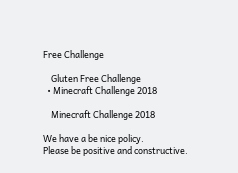Free Challenge

    Gluten Free Challenge
  • Minecraft Challenge 2018

    Minecraft Challenge 2018

We have a be nice policy.
Please be positive and constructive.